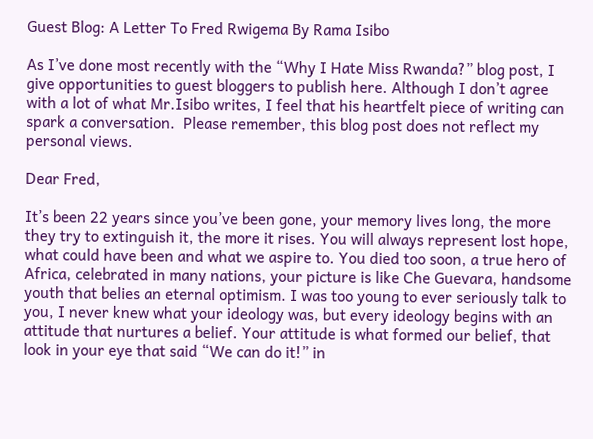Guest Blog: A Letter To Fred Rwigema By Rama Isibo

As I’ve done most recently with the “Why I Hate Miss Rwanda?” blog post, I give opportunities to guest bloggers to publish here. Although I don’t agree with a lot of what Mr.Isibo writes, I feel that his heartfelt piece of writing can spark a conversation.  Please remember, this blog post does not reflect my personal views.

Dear Fred,

It’s been 22 years since you’ve been gone, your memory lives long, the more they try to extinguish it, the more it rises. You will always represent lost hope, what could have been and what we aspire to. You died too soon, a true hero of Africa, celebrated in many nations, your picture is like Che Guevara, handsome youth that belies an eternal optimism. I was too young to ever seriously talk to you, I never knew what your ideology was, but every ideology begins with an attitude that nurtures a belief. Your attitude is what formed our belief, that look in your eye that said “We can do it!” in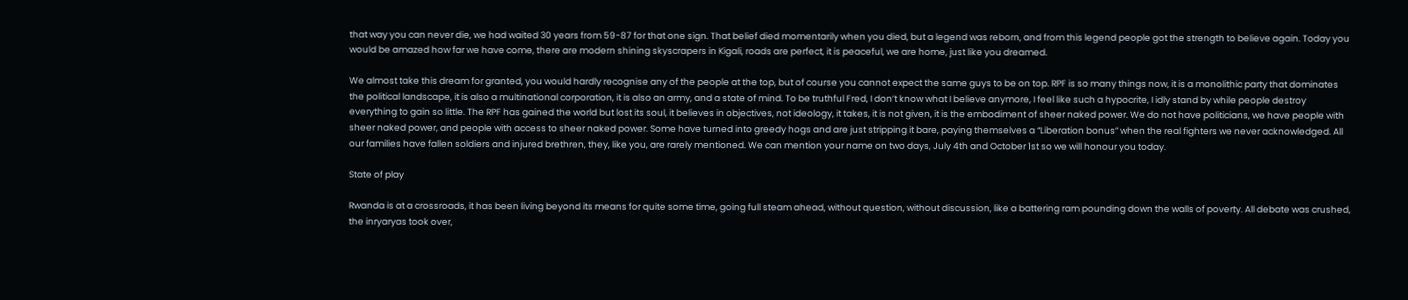that way you can never die, we had waited 30 years from 59-87 for that one sign. That belief died momentarily when you died, but a legend was reborn, and from this legend people got the strength to believe again. Today you would be amazed how far we have come, there are modern shining skyscrapers in Kigali, roads are perfect, it is peaceful, we are home, just like you dreamed.

We almost take this dream for granted, you would hardly recognise any of the people at the top, but of course you cannot expect the same guys to be on top. RPF is so many things now, it is a monolithic party that dominates the political landscape, it is also a multinational corporation, it is also an army, and a state of mind. To be truthful Fred, I don’t know what I believe anymore, I feel like such a hypocrite, I idly stand by while people destroy everything to gain so little. The RPF has gained the world but lost its soul, it believes in objectives, not ideology, it takes, it is not given, it is the embodiment of sheer naked power. We do not have politicians, we have people with sheer naked power, and people with access to sheer naked power. Some have turned into greedy hogs and are just stripping it bare, paying themselves a “Liberation bonus” when the real fighters we never acknowledged. All our families have fallen soldiers and injured brethren, they, like you, are rarely mentioned. We can mention your name on two days, July 4th and October 1st so we will honour you today.

State of play

Rwanda is at a crossroads, it has been living beyond its means for quite some time, going full steam ahead, without question, without discussion, like a battering ram pounding down the walls of poverty. All debate was crushed, the inryaryas took over,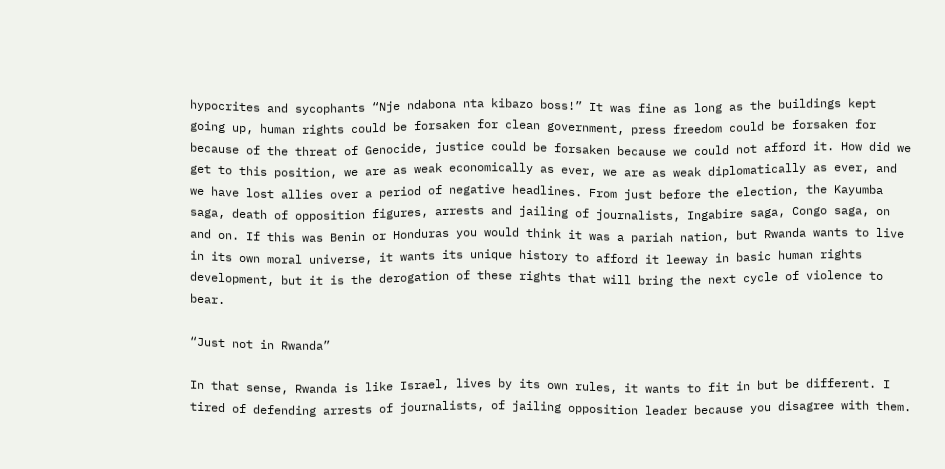hypocrites and sycophants “Nje ndabona nta kibazo boss!” It was fine as long as the buildings kept going up, human rights could be forsaken for clean government, press freedom could be forsaken for because of the threat of Genocide, justice could be forsaken because we could not afford it. How did we get to this position, we are as weak economically as ever, we are as weak diplomatically as ever, and we have lost allies over a period of negative headlines. From just before the election, the Kayumba saga, death of opposition figures, arrests and jailing of journalists, Ingabire saga, Congo saga, on and on. If this was Benin or Honduras you would think it was a pariah nation, but Rwanda wants to live in its own moral universe, it wants its unique history to afford it leeway in basic human rights development, but it is the derogation of these rights that will bring the next cycle of violence to bear.

“Just not in Rwanda”

In that sense, Rwanda is like Israel, lives by its own rules, it wants to fit in but be different. I tired of defending arrests of journalists, of jailing opposition leader because you disagree with them.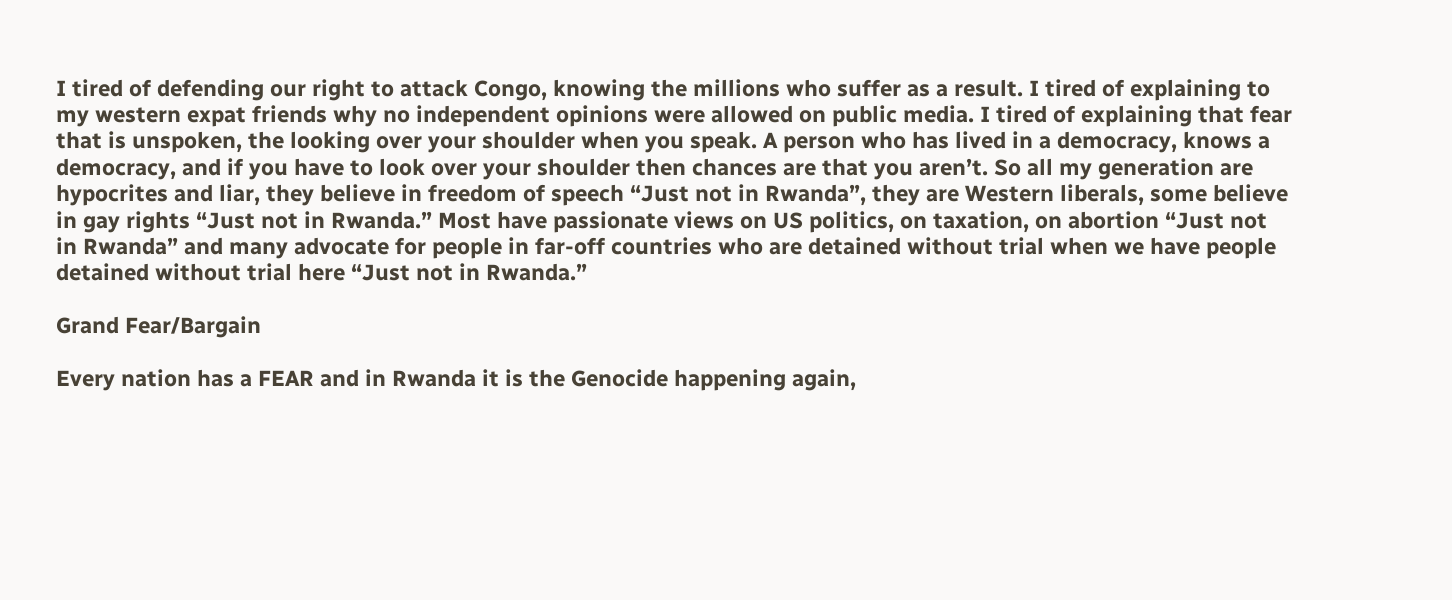I tired of defending our right to attack Congo, knowing the millions who suffer as a result. I tired of explaining to my western expat friends why no independent opinions were allowed on public media. I tired of explaining that fear that is unspoken, the looking over your shoulder when you speak. A person who has lived in a democracy, knows a democracy, and if you have to look over your shoulder then chances are that you aren’t. So all my generation are hypocrites and liar, they believe in freedom of speech “Just not in Rwanda”, they are Western liberals, some believe in gay rights “Just not in Rwanda.” Most have passionate views on US politics, on taxation, on abortion “Just not in Rwanda” and many advocate for people in far-off countries who are detained without trial when we have people detained without trial here “Just not in Rwanda.”

Grand Fear/Bargain

Every nation has a FEAR and in Rwanda it is the Genocide happening again,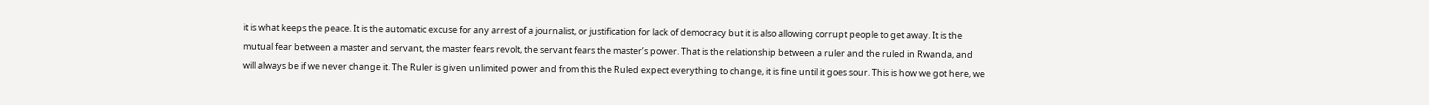it is what keeps the peace. It is the automatic excuse for any arrest of a journalist, or justification for lack of democracy but it is also allowing corrupt people to get away. It is the mutual fear between a master and servant, the master fears revolt, the servant fears the master’s power. That is the relationship between a ruler and the ruled in Rwanda, and will always be if we never change it. The Ruler is given unlimited power and from this the Ruled expect everything to change, it is fine until it goes sour. This is how we got here, we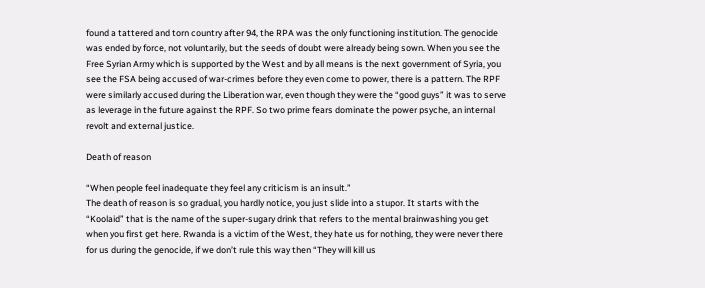found a tattered and torn country after 94, the RPA was the only functioning institution. The genocide was ended by force, not voluntarily, but the seeds of doubt were already being sown. When you see the Free Syrian Army which is supported by the West and by all means is the next government of Syria, you see the FSA being accused of war-crimes before they even come to power, there is a pattern. The RPF were similarly accused during the Liberation war, even though they were the “good guys” it was to serve as leverage in the future against the RPF. So two prime fears dominate the power psyche, an internal revolt and external justice.

Death of reason

“When people feel inadequate they feel any criticism is an insult.”
The death of reason is so gradual, you hardly notice, you just slide into a stupor. It starts with the “Koolaid” that is the name of the super-sugary drink that refers to the mental brainwashing you get when you first get here. Rwanda is a victim of the West, they hate us for nothing, they were never there for us during the genocide, if we don’t rule this way then “They will kill us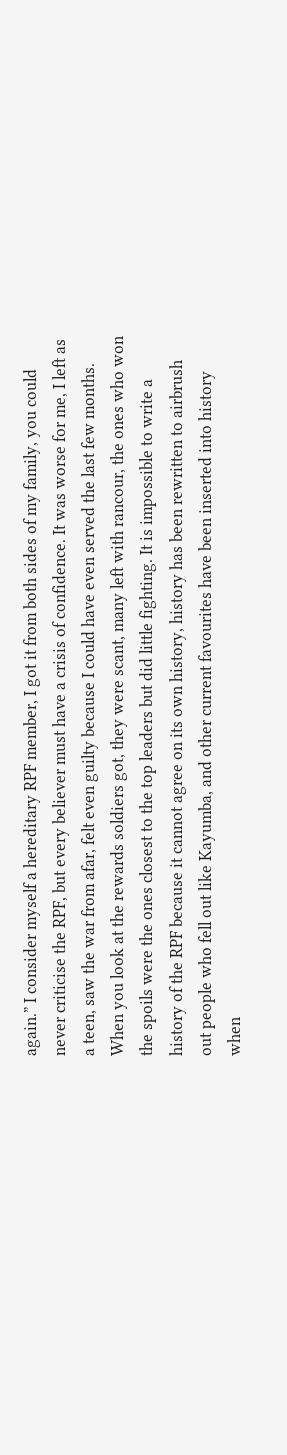again.” I consider myself a hereditary RPF member, I got it from both sides of my family, you could never criticise the RPF, but every believer must have a crisis of confidence. It was worse for me, I left as a teen, saw the war from afar, felt even guilty because I could have even served the last few months. When you look at the rewards soldiers got, they were scant, many left with rancour, the ones who won the spoils were the ones closest to the top leaders but did little fighting. It is impossible to write a history of the RPF because it cannot agree on its own history, history has been rewritten to airbrush out people who fell out like Kayumba, and other current favourites have been inserted into history when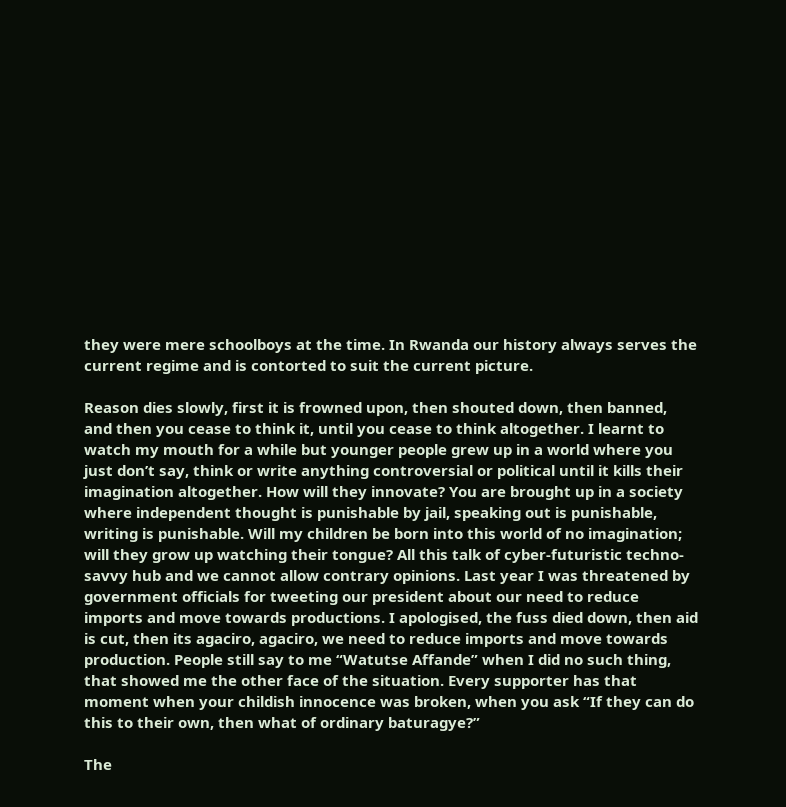they were mere schoolboys at the time. In Rwanda our history always serves the current regime and is contorted to suit the current picture.

Reason dies slowly, first it is frowned upon, then shouted down, then banned, and then you cease to think it, until you cease to think altogether. I learnt to watch my mouth for a while but younger people grew up in a world where you just don’t say, think or write anything controversial or political until it kills their imagination altogether. How will they innovate? You are brought up in a society where independent thought is punishable by jail, speaking out is punishable, writing is punishable. Will my children be born into this world of no imagination; will they grow up watching their tongue? All this talk of cyber-futuristic techno-savvy hub and we cannot allow contrary opinions. Last year I was threatened by government officials for tweeting our president about our need to reduce imports and move towards productions. I apologised, the fuss died down, then aid is cut, then its agaciro, agaciro, we need to reduce imports and move towards production. People still say to me “Watutse Affande” when I did no such thing, that showed me the other face of the situation. Every supporter has that moment when your childish innocence was broken, when you ask “If they can do this to their own, then what of ordinary baturagye?”

The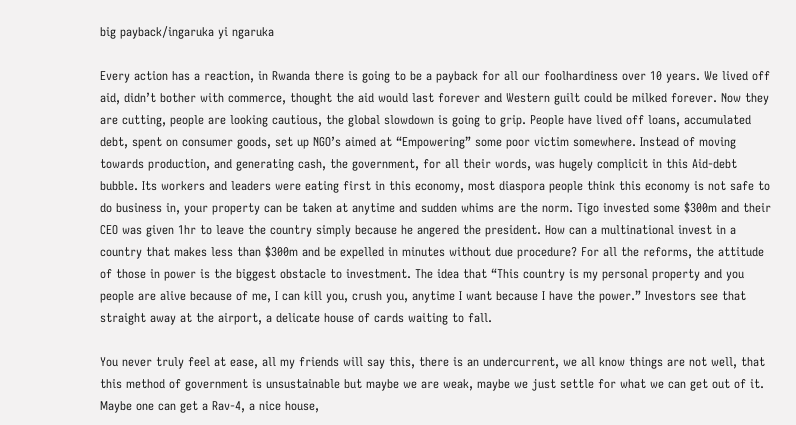big payback/ingaruka yi ngaruka

Every action has a reaction, in Rwanda there is going to be a payback for all our foolhardiness over 10 years. We lived off aid, didn’t bother with commerce, thought the aid would last forever and Western guilt could be milked forever. Now they are cutting, people are looking cautious, the global slowdown is going to grip. People have lived off loans, accumulated debt, spent on consumer goods, set up NGO’s aimed at “Empowering” some poor victim somewhere. Instead of moving towards production, and generating cash, the government, for all their words, was hugely complicit in this Aid-debt bubble. Its workers and leaders were eating first in this economy, most diaspora people think this economy is not safe to do business in, your property can be taken at anytime and sudden whims are the norm. Tigo invested some $300m and their CEO was given 1hr to leave the country simply because he angered the president. How can a multinational invest in a country that makes less than $300m and be expelled in minutes without due procedure? For all the reforms, the attitude of those in power is the biggest obstacle to investment. The idea that “This country is my personal property and you people are alive because of me, I can kill you, crush you, anytime I want because I have the power.” Investors see that straight away at the airport, a delicate house of cards waiting to fall.

You never truly feel at ease, all my friends will say this, there is an undercurrent, we all know things are not well, that this method of government is unsustainable but maybe we are weak, maybe we just settle for what we can get out of it. Maybe one can get a Rav-4, a nice house,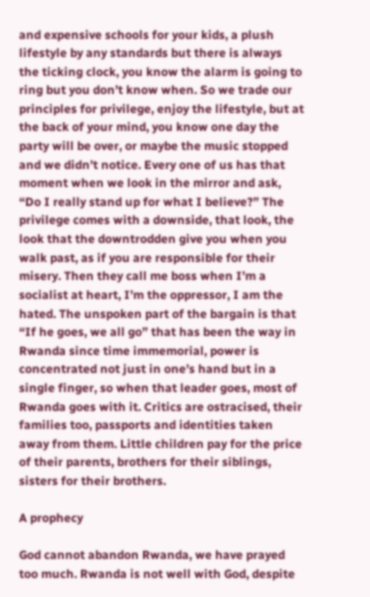and expensive schools for your kids, a plush lifestyle by any standards but there is always the ticking clock, you know the alarm is going to ring but you don’t know when. So we trade our principles for privilege, enjoy the lifestyle, but at the back of your mind, you know one day the party will be over, or maybe the music stopped and we didn’t notice. Every one of us has that moment when we look in the mirror and ask, “Do I really stand up for what I believe?” The privilege comes with a downside, that look, the look that the downtrodden give you when you walk past, as if you are responsible for their misery. Then they call me boss when I’m a socialist at heart, I’m the oppressor, I am the hated. The unspoken part of the bargain is that “If he goes, we all go” that has been the way in Rwanda since time immemorial, power is concentrated not just in one’s hand but in a single finger, so when that leader goes, most of Rwanda goes with it. Critics are ostracised, their families too, passports and identities taken away from them. Little children pay for the price of their parents, brothers for their siblings, sisters for their brothers.

A prophecy

God cannot abandon Rwanda, we have prayed too much. Rwanda is not well with God, despite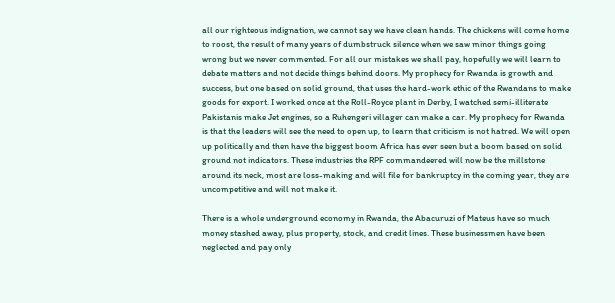all our righteous indignation, we cannot say we have clean hands. The chickens will come home to roost, the result of many years of dumbstruck silence when we saw minor things going wrong but we never commented. For all our mistakes we shall pay, hopefully we will learn to debate matters and not decide things behind doors. My prophecy for Rwanda is growth and success, but one based on solid ground, that uses the hard-work ethic of the Rwandans to make goods for export. I worked once at the Roll-Royce plant in Derby, I watched semi-illiterate Pakistanis make Jet engines, so a Ruhengeri villager can make a car. My prophecy for Rwanda is that the leaders will see the need to open up, to learn that criticism is not hatred. We will open up politically and then have the biggest boom Africa has ever seen but a boom based on solid ground not indicators. These industries the RPF commandeered will now be the millstone around its neck, most are loss-making and will file for bankruptcy in the coming year, they are uncompetitive and will not make it.

There is a whole underground economy in Rwanda, the Abacuruzi of Mateus have so much money stashed away, plus property, stock, and credit lines. These businessmen have been neglected and pay only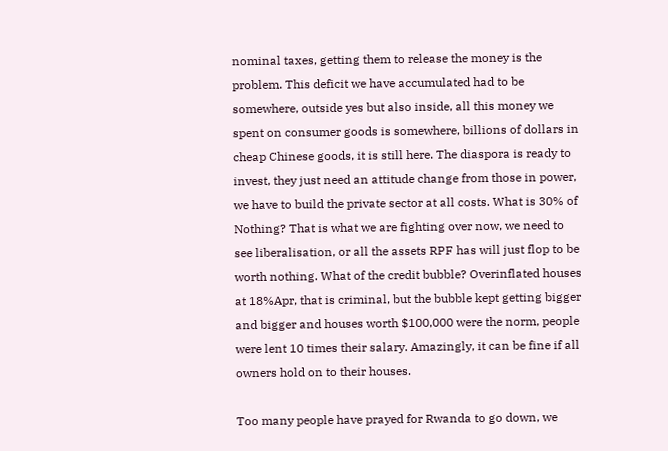nominal taxes, getting them to release the money is the problem. This deficit we have accumulated had to be somewhere, outside yes but also inside, all this money we spent on consumer goods is somewhere, billions of dollars in cheap Chinese goods, it is still here. The diaspora is ready to invest, they just need an attitude change from those in power, we have to build the private sector at all costs. What is 30% of Nothing? That is what we are fighting over now, we need to see liberalisation, or all the assets RPF has will just flop to be worth nothing. What of the credit bubble? Overinflated houses at 18%Apr, that is criminal, but the bubble kept getting bigger and bigger and houses worth $100,000 were the norm, people were lent 10 times their salary. Amazingly, it can be fine if all owners hold on to their houses.

Too many people have prayed for Rwanda to go down, we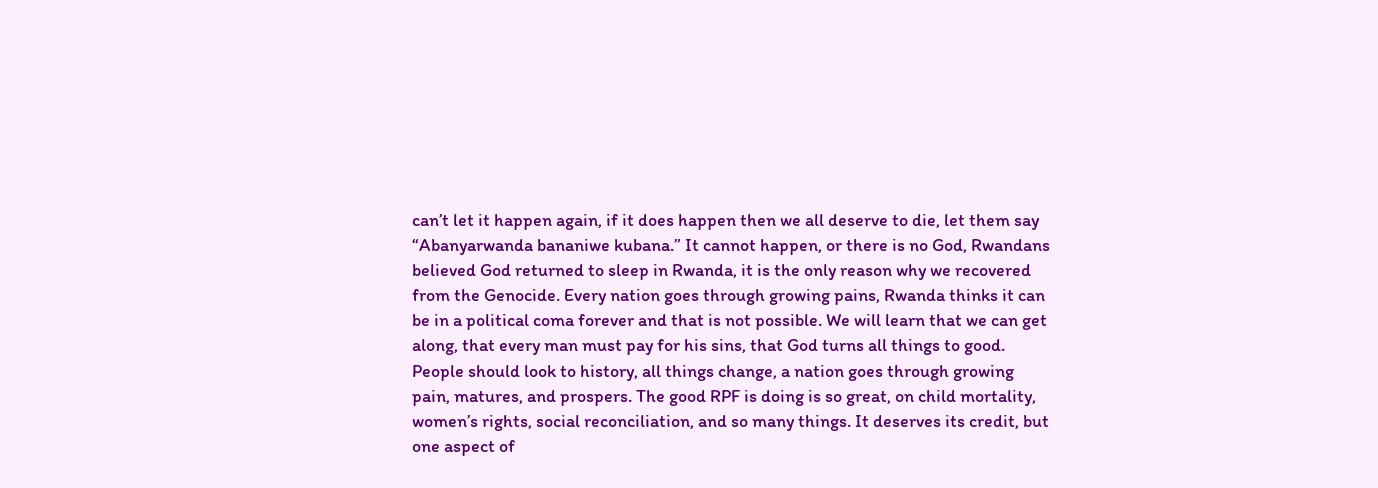can’t let it happen again, if it does happen then we all deserve to die, let them say “Abanyarwanda bananiwe kubana.” It cannot happen, or there is no God, Rwandans believed God returned to sleep in Rwanda, it is the only reason why we recovered from the Genocide. Every nation goes through growing pains, Rwanda thinks it can be in a political coma forever and that is not possible. We will learn that we can get along, that every man must pay for his sins, that God turns all things to good. People should look to history, all things change, a nation goes through growing pain, matures, and prospers. The good RPF is doing is so great, on child mortality, women’s rights, social reconciliation, and so many things. It deserves its credit, but one aspect of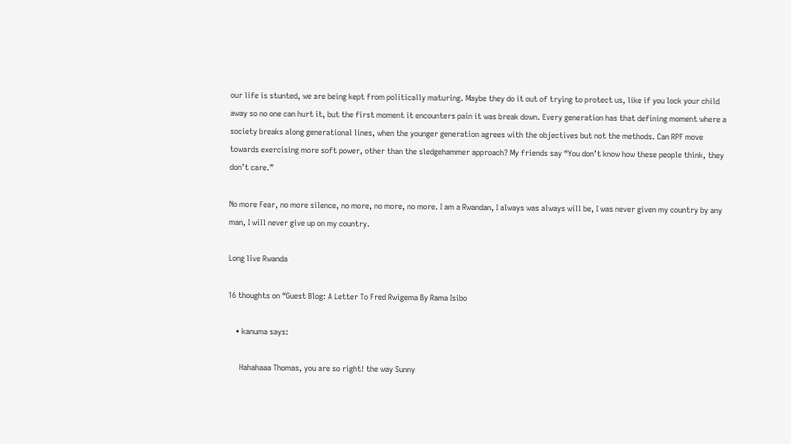our life is stunted, we are being kept from politically maturing. Maybe they do it out of trying to protect us, like if you lock your child away so no one can hurt it, but the first moment it encounters pain it was break down. Every generation has that defining moment where a society breaks along generational lines, when the younger generation agrees with the objectives but not the methods. Can RPF move towards exercising more soft power, other than the sledgehammer approach? My friends say “You don’t know how these people think, they don’t care.”

No more Fear, no more silence, no more, no more, no more. I am a Rwandan, I always was always will be, I was never given my country by any man, I will never give up on my country.

Long live Rwanda

16 thoughts on “Guest Blog: A Letter To Fred Rwigema By Rama Isibo

    • kanuma says:

      Hahahaaa Thomas, you are so right! the way Sunny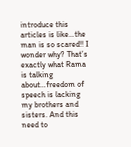introduce this articles is like…the man is so scared!! I wonder why? That’s exactly what Rama is talking about…freedom of speech is lacking my brothers and sisters. And this need to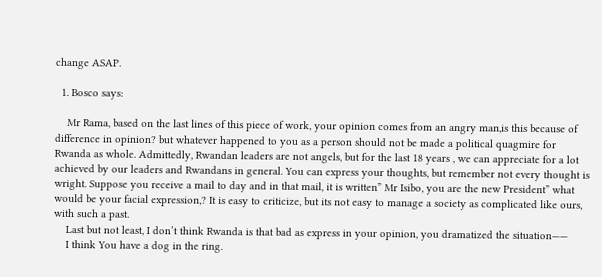change ASAP.

  1. Bosco says:

    Mr Rama, based on the last lines of this piece of work, your opinion comes from an angry man,is this because of difference in opinion? but whatever happened to you as a person should not be made a political quagmire for Rwanda as whole. Admittedly, Rwandan leaders are not angels, but for the last 18 years , we can appreciate for a lot achieved by our leaders and Rwandans in general. You can express your thoughts, but remember not every thought is wright. Suppose you receive a mail to day and in that mail, it is written” Mr Isibo, you are the new President” what would be your facial expression,? It is easy to criticize, but its not easy to manage a society as complicated like ours, with such a past.
    Last but not least, I don’t think Rwanda is that bad as express in your opinion, you dramatized the situation——
    I think You have a dog in the ring.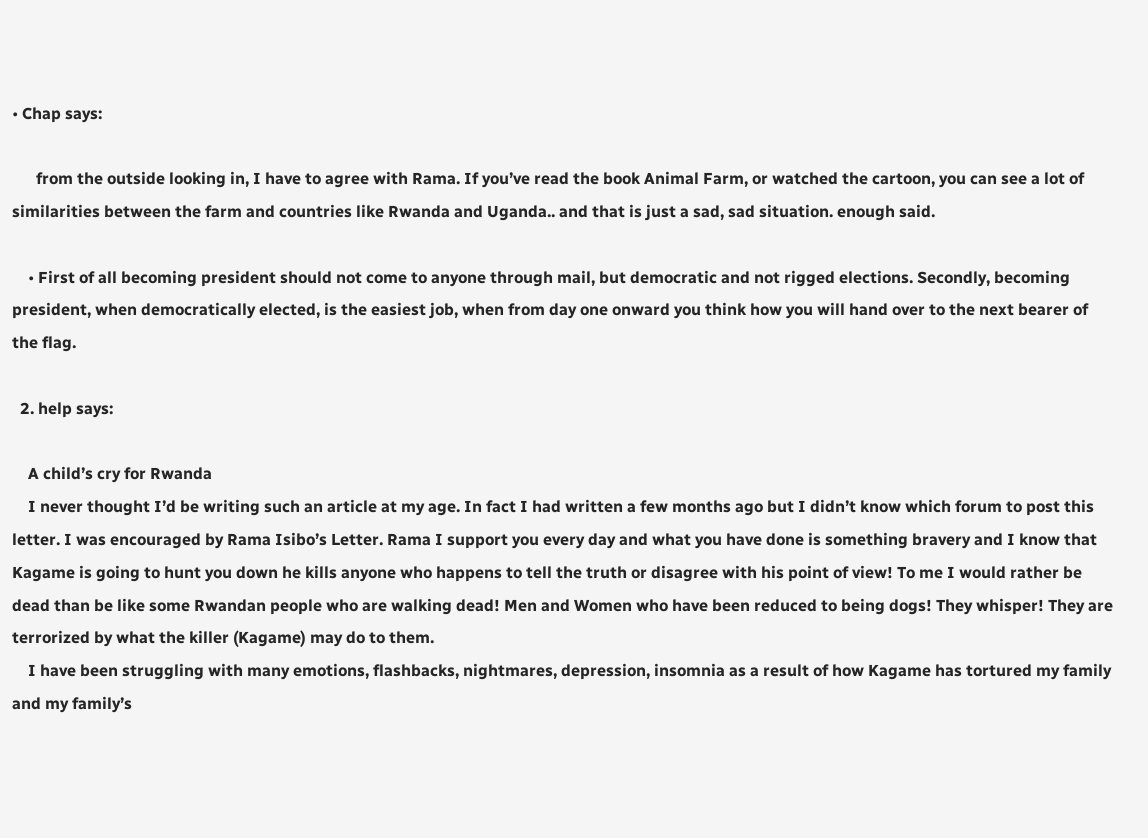• Chap says:

      from the outside looking in, I have to agree with Rama. If you’ve read the book Animal Farm, or watched the cartoon, you can see a lot of similarities between the farm and countries like Rwanda and Uganda.. and that is just a sad, sad situation. enough said.

    • First of all becoming president should not come to anyone through mail, but democratic and not rigged elections. Secondly, becoming president, when democratically elected, is the easiest job, when from day one onward you think how you will hand over to the next bearer of the flag.

  2. help says:

    A child’s cry for Rwanda
    I never thought I’d be writing such an article at my age. In fact I had written a few months ago but I didn’t know which forum to post this letter. I was encouraged by Rama Isibo’s Letter. Rama I support you every day and what you have done is something bravery and I know that Kagame is going to hunt you down he kills anyone who happens to tell the truth or disagree with his point of view! To me I would rather be dead than be like some Rwandan people who are walking dead! Men and Women who have been reduced to being dogs! They whisper! They are terrorized by what the killer (Kagame) may do to them.
    I have been struggling with many emotions, flashbacks, nightmares, depression, insomnia as a result of how Kagame has tortured my family and my family’s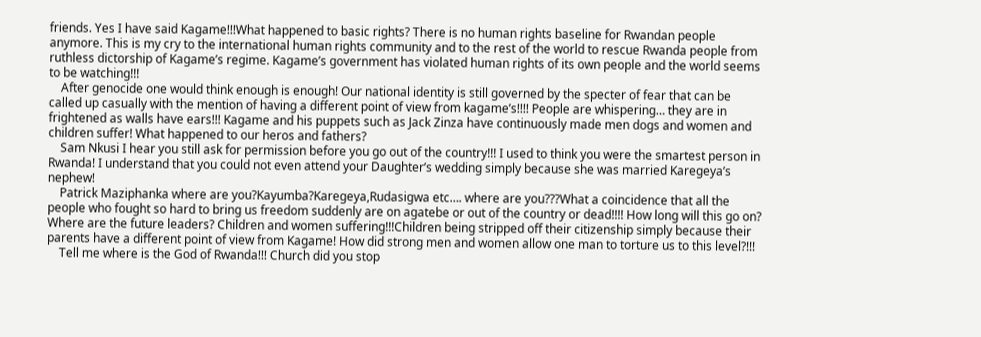friends. Yes I have said Kagame!!!What happened to basic rights? There is no human rights baseline for Rwandan people anymore. This is my cry to the international human rights community and to the rest of the world to rescue Rwanda people from ruthless dictorship of Kagame’s regime. Kagame’s government has violated human rights of its own people and the world seems to be watching!!!
    After genocide one would think enough is enough! Our national identity is still governed by the specter of fear that can be called up casually with the mention of having a different point of view from kagame’s!!!! People are whispering… they are in frightened as walls have ears!!! Kagame and his puppets such as Jack Zinza have continuously made men dogs and women and children suffer! What happened to our heros and fathers?
    Sam Nkusi I hear you still ask for permission before you go out of the country!!! I used to think you were the smartest person in Rwanda! I understand that you could not even attend your Daughter’s wedding simply because she was married Karegeya’s nephew!
    Patrick Maziphanka where are you?Kayumba?Karegeya,Rudasigwa etc…. where are you???What a coincidence that all the people who fought so hard to bring us freedom suddenly are on agatebe or out of the country or dead!!!! How long will this go on? Where are the future leaders? Children and women suffering!!!Children being stripped off their citizenship simply because their parents have a different point of view from Kagame! How did strong men and women allow one man to torture us to this level?!!!
    Tell me where is the God of Rwanda!!! Church did you stop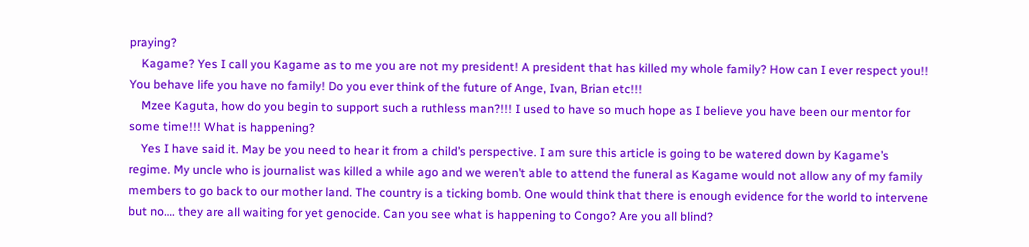praying?
    Kagame? Yes I call you Kagame as to me you are not my president! A president that has killed my whole family? How can I ever respect you!! You behave life you have no family! Do you ever think of the future of Ange, Ivan, Brian etc!!!
    Mzee Kaguta, how do you begin to support such a ruthless man?!!! I used to have so much hope as I believe you have been our mentor for some time!!! What is happening?
    Yes I have said it. May be you need to hear it from a child’s perspective. I am sure this article is going to be watered down by Kagame’s regime. My uncle who is journalist was killed a while ago and we weren’t able to attend the funeral as Kagame would not allow any of my family members to go back to our mother land. The country is a ticking bomb. One would think that there is enough evidence for the world to intervene but no…. they are all waiting for yet genocide. Can you see what is happening to Congo? Are you all blind?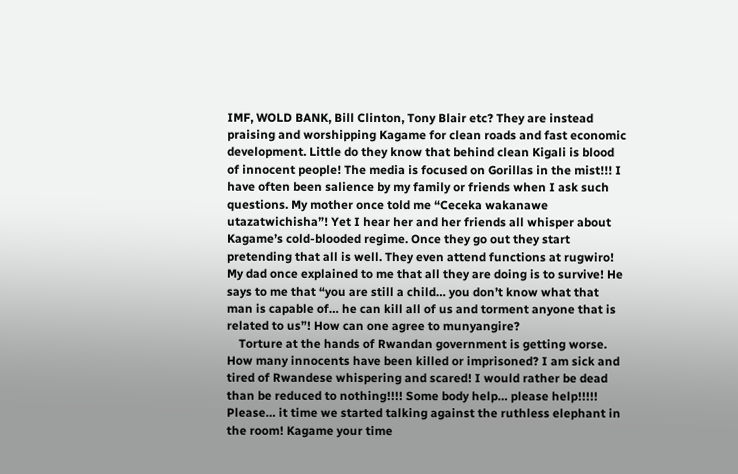IMF, WOLD BANK, Bill Clinton, Tony Blair etc? They are instead praising and worshipping Kagame for clean roads and fast economic development. Little do they know that behind clean Kigali is blood of innocent people! The media is focused on Gorillas in the mist!!! I have often been salience by my family or friends when I ask such questions. My mother once told me “Ceceka wakanawe utazatwichisha”! Yet I hear her and her friends all whisper about Kagame’s cold-blooded regime. Once they go out they start pretending that all is well. They even attend functions at rugwiro! My dad once explained to me that all they are doing is to survive! He says to me that “you are still a child… you don’t know what that man is capable of… he can kill all of us and torment anyone that is related to us”! How can one agree to munyangire?
    Torture at the hands of Rwandan government is getting worse. How many innocents have been killed or imprisoned? I am sick and tired of Rwandese whispering and scared! I would rather be dead than be reduced to nothing!!!! Some body help… please help!!!!! Please… it time we started talking against the ruthless elephant in the room! Kagame your time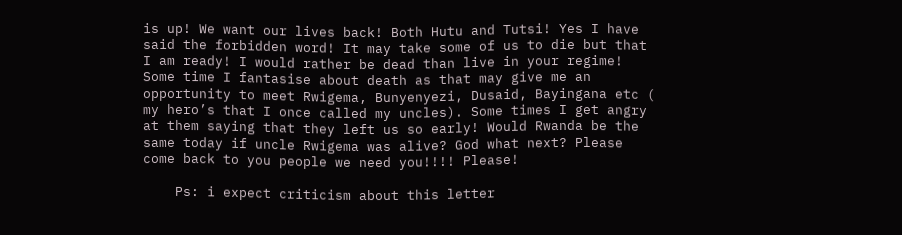is up! We want our lives back! Both Hutu and Tutsi! Yes I have said the forbidden word! It may take some of us to die but that I am ready! I would rather be dead than live in your regime! Some time I fantasise about death as that may give me an opportunity to meet Rwigema, Bunyenyezi, Dusaid, Bayingana etc ( my hero’s that I once called my uncles). Some times I get angry at them saying that they left us so early! Would Rwanda be the same today if uncle Rwigema was alive? God what next? Please come back to you people we need you!!!! Please!

    Ps: i expect criticism about this letter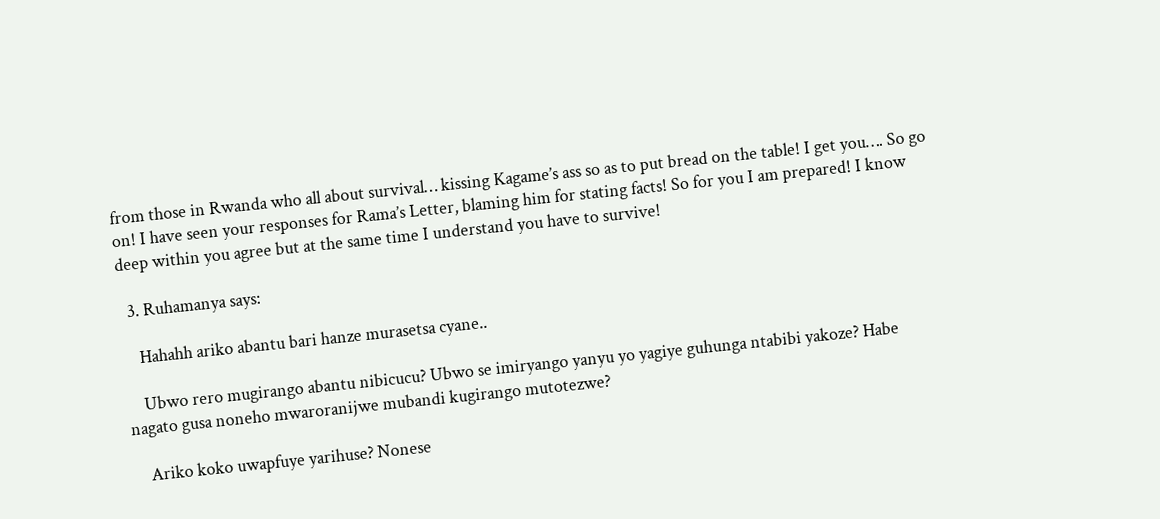from those in Rwanda who all about survival… kissing Kagame’s ass so as to put bread on the table! I get you…. So go on! I have seen your responses for Rama’s Letter, blaming him for stating facts! So for you I am prepared! I know deep within you agree but at the same time I understand you have to survive!

  3. Ruhamanya says:

    Hahahh ariko abantu bari hanze murasetsa cyane..

    Ubwo rero mugirango abantu nibicucu? Ubwo se imiryango yanyu yo yagiye guhunga ntabibi yakoze? Habe nagato gusa noneho mwaroranijwe mubandi kugirango mutotezwe?

    Ariko koko uwapfuye yarihuse? Nonese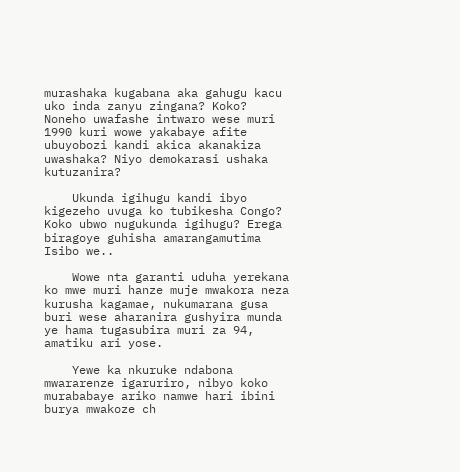murashaka kugabana aka gahugu kacu uko inda zanyu zingana? Koko? Noneho uwafashe intwaro wese muri 1990 kuri wowe yakabaye afite ubuyobozi kandi akica akanakiza uwashaka? Niyo demokarasi ushaka kutuzanira?

    Ukunda igihugu kandi ibyo kigezeho uvuga ko tubikesha Congo? Koko ubwo nugukunda igihugu? Erega biragoye guhisha amarangamutima Isibo we..

    Wowe nta garanti uduha yerekana ko mwe muri hanze muje mwakora neza kurusha kagamae, nukumarana gusa buri wese aharanira gushyira munda ye hama tugasubira muri za 94, amatiku ari yose.

    Yewe ka nkuruke ndabona mwararenze igaruriro, nibyo koko murababaye ariko namwe hari ibini burya mwakoze ch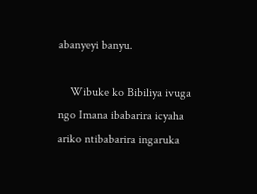abanyeyi banyu.

    Wibuke ko Bibiliya ivuga ngo Imana ibabarira icyaha ariko ntibabarira ingaruka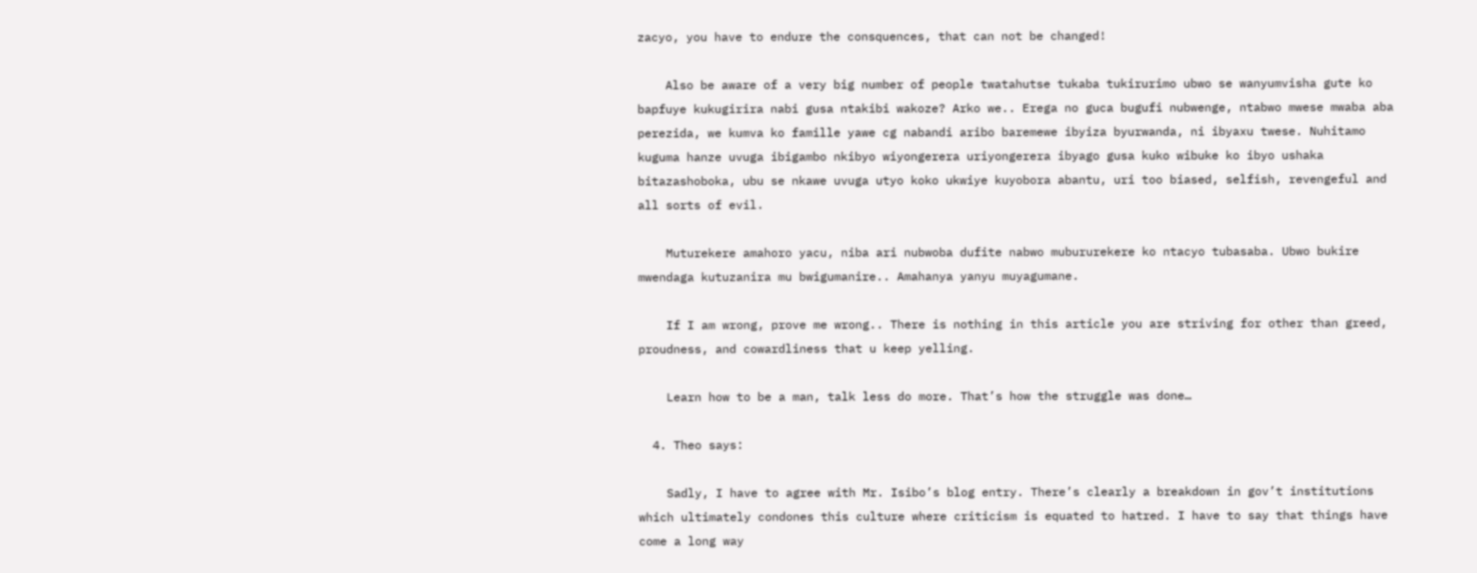zacyo, you have to endure the consquences, that can not be changed!

    Also be aware of a very big number of people twatahutse tukaba tukirurimo ubwo se wanyumvisha gute ko bapfuye kukugirira nabi gusa ntakibi wakoze? Arko we.. Erega no guca bugufi nubwenge, ntabwo mwese mwaba aba perezida, we kumva ko famille yawe cg nabandi aribo baremewe ibyiza byurwanda, ni ibyaxu twese. Nuhitamo kuguma hanze uvuga ibigambo nkibyo wiyongerera uriyongerera ibyago gusa kuko wibuke ko ibyo ushaka bitazashoboka, ubu se nkawe uvuga utyo koko ukwiye kuyobora abantu, uri too biased, selfish, revengeful and all sorts of evil.

    Muturekere amahoro yacu, niba ari nubwoba dufite nabwo mubururekere ko ntacyo tubasaba. Ubwo bukire mwendaga kutuzanira mu bwigumanire.. Amahanya yanyu muyagumane.

    If I am wrong, prove me wrong.. There is nothing in this article you are striving for other than greed, proudness, and cowardliness that u keep yelling.

    Learn how to be a man, talk less do more. That’s how the struggle was done…

  4. Theo says:

    Sadly, I have to agree with Mr. Isibo’s blog entry. There’s clearly a breakdown in gov’t institutions which ultimately condones this culture where criticism is equated to hatred. I have to say that things have come a long way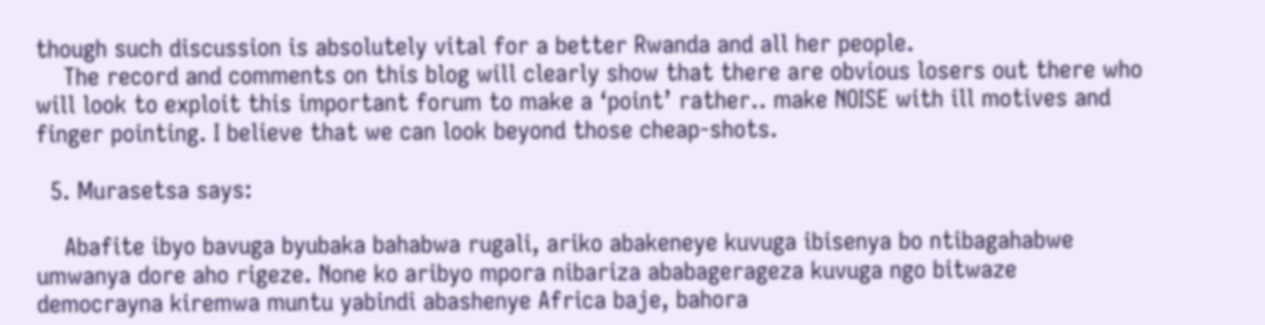though such discussion is absolutely vital for a better Rwanda and all her people.
    The record and comments on this blog will clearly show that there are obvious losers out there who will look to exploit this important forum to make a ‘point’ rather.. make NOISE with ill motives and finger pointing. I believe that we can look beyond those cheap-shots.

  5. Murasetsa says:

    Abafite ibyo bavuga byubaka bahabwa rugali, ariko abakeneye kuvuga ibisenya bo ntibagahabwe umwanya dore aho rigeze. None ko aribyo mpora nibariza ababagerageza kuvuga ngo bitwaze democrayna kiremwa muntu yabindi abashenye Africa baje, bahora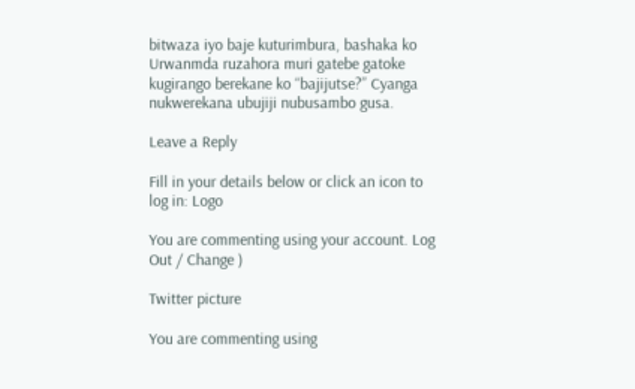bitwaza iyo baje kuturimbura, bashaka ko Urwanmda ruzahora muri gatebe gatoke kugirango berekane ko “bajijutse?” Cyanga nukwerekana ubujiji nubusambo gusa.

Leave a Reply

Fill in your details below or click an icon to log in: Logo

You are commenting using your account. Log Out / Change )

Twitter picture

You are commenting using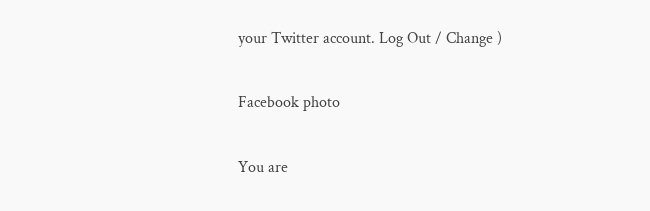your Twitter account. Log Out / Change )

Facebook photo

You are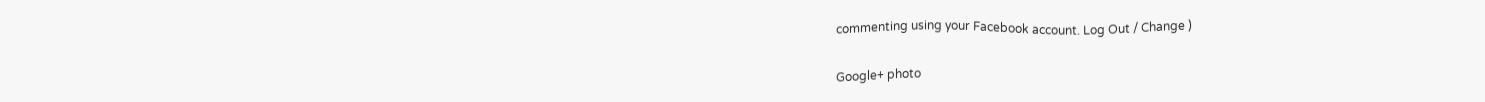commenting using your Facebook account. Log Out / Change )

Google+ photo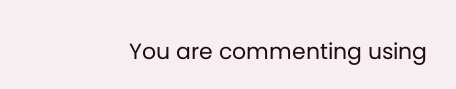You are commenting using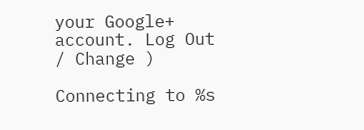your Google+ account. Log Out / Change )

Connecting to %s